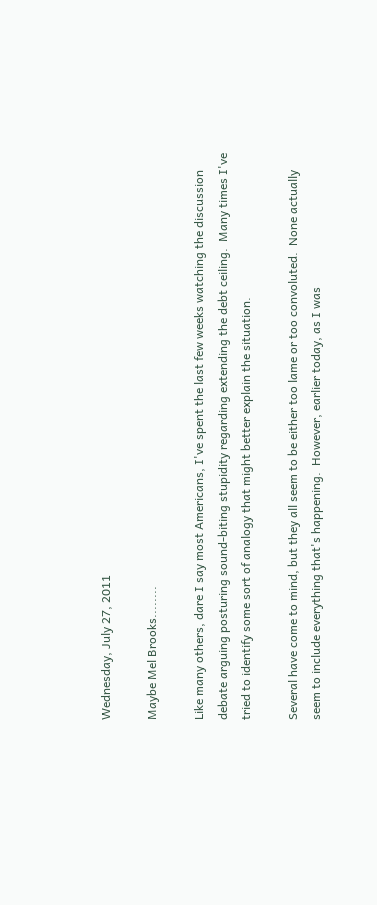Wednesday, July 27, 2011

Maybe Mel Brooks........

Like many others, dare I say most Americans, I've spent the last few weeks watching the discussion debate arguing posturing sound-biting stupidity regarding extending the debt ceiling.  Many times I've tried to identify some sort of analogy that might better explain the situation.

Several have come to mind, but they all seem to be either too lame or too convoluted.  None actually seem to include everything that's happening.  However, earlier today, as I was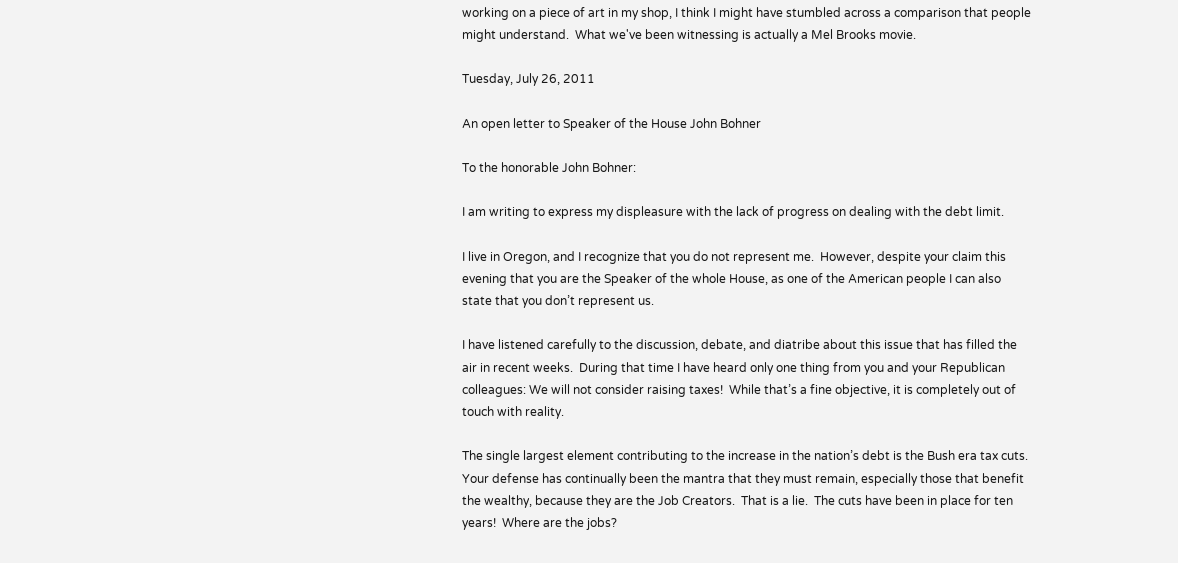working on a piece of art in my shop, I think I might have stumbled across a comparison that people might understand.  What we've been witnessing is actually a Mel Brooks movie.

Tuesday, July 26, 2011

An open letter to Speaker of the House John Bohner

To the honorable John Bohner:

I am writing to express my displeasure with the lack of progress on dealing with the debt limit.

I live in Oregon, and I recognize that you do not represent me.  However, despite your claim this evening that you are the Speaker of the whole House, as one of the American people I can also state that you don’t represent us.

I have listened carefully to the discussion, debate, and diatribe about this issue that has filled the air in recent weeks.  During that time I have heard only one thing from you and your Republican colleagues: We will not consider raising taxes!  While that’s a fine objective, it is completely out of touch with reality.

The single largest element contributing to the increase in the nation’s debt is the Bush era tax cuts.  Your defense has continually been the mantra that they must remain, especially those that benefit the wealthy, because they are the Job Creators.  That is a lie.  The cuts have been in place for ten years!  Where are the jobs?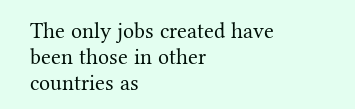The only jobs created have been those in other countries as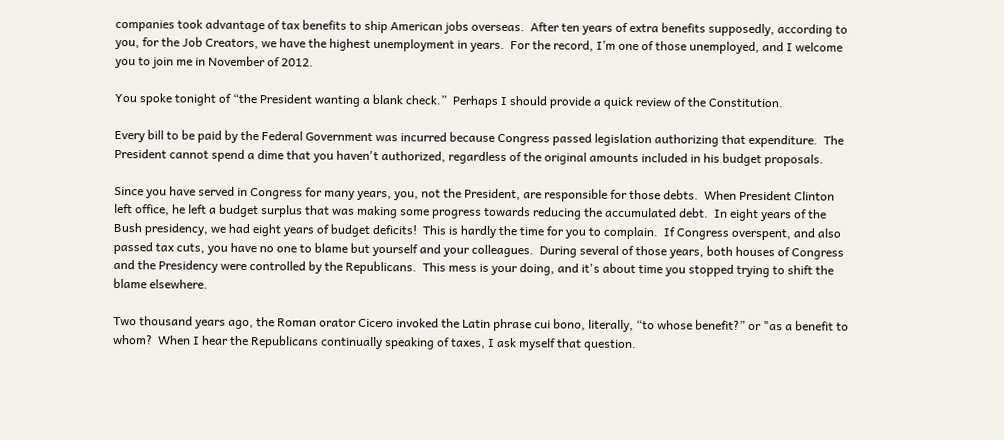companies took advantage of tax benefits to ship American jobs overseas.  After ten years of extra benefits supposedly, according to you, for the Job Creators, we have the highest unemployment in years.  For the record, I’m one of those unemployed, and I welcome you to join me in November of 2012.

You spoke tonight of “the President wanting a blank check.”  Perhaps I should provide a quick review of the Constitution.

Every bill to be paid by the Federal Government was incurred because Congress passed legislation authorizing that expenditure.  The President cannot spend a dime that you haven't authorized, regardless of the original amounts included in his budget proposals.

Since you have served in Congress for many years, you, not the President, are responsible for those debts.  When President Clinton left office, he left a budget surplus that was making some progress towards reducing the accumulated debt.  In eight years of the Bush presidency, we had eight years of budget deficits!  This is hardly the time for you to complain.  If Congress overspent, and also passed tax cuts, you have no one to blame but yourself and your colleagues.  During several of those years, both houses of Congress and the Presidency were controlled by the Republicans.  This mess is your doing, and it's about time you stopped trying to shift the blame elsewhere.

Two thousand years ago, the Roman orator Cicero invoked the Latin phrase cui bono, literally, “to whose benefit?” or "as a benefit to whom?  When I hear the Republicans continually speaking of taxes, I ask myself that question.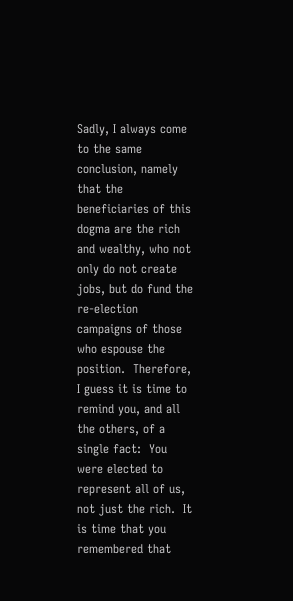Sadly, I always come to the same conclusion, namely that the beneficiaries of this dogma are the rich and wealthy, who not only do not create jobs, but do fund the re-election campaigns of those who espouse the position.  Therefore, I guess it is time to remind you, and all the others, of a single fact:  You were elected to represent all of us, not just the rich.  It is time that you remembered that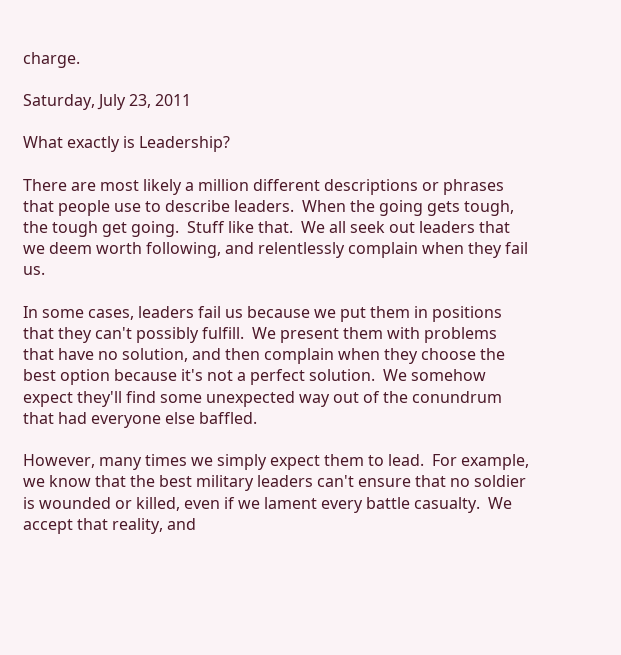charge.

Saturday, July 23, 2011

What exactly is Leadership?

There are most likely a million different descriptions or phrases that people use to describe leaders.  When the going gets tough, the tough get going.  Stuff like that.  We all seek out leaders that we deem worth following, and relentlessly complain when they fail us.

In some cases, leaders fail us because we put them in positions that they can't possibly fulfill.  We present them with problems that have no solution, and then complain when they choose the best option because it's not a perfect solution.  We somehow expect they'll find some unexpected way out of the conundrum that had everyone else baffled.

However, many times we simply expect them to lead.  For example, we know that the best military leaders can't ensure that no soldier is wounded or killed, even if we lament every battle casualty.  We accept that reality, and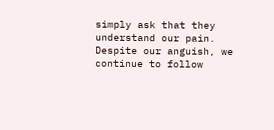simply ask that they understand our pain.  Despite our anguish, we continue to follow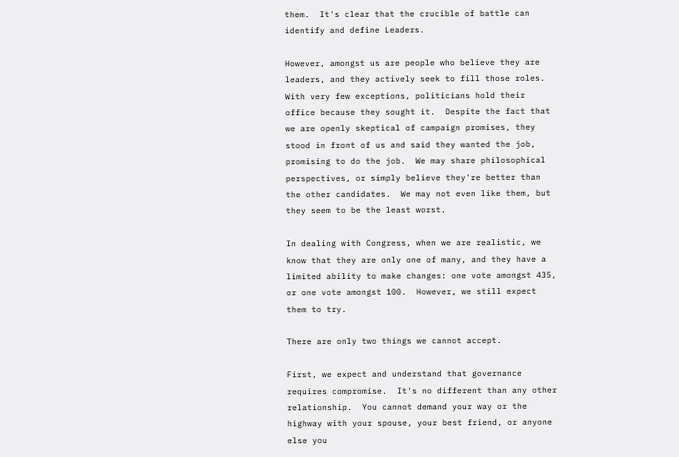them.  It's clear that the crucible of battle can identify and define Leaders.

However, amongst us are people who believe they are leaders, and they actively seek to fill those roles.  With very few exceptions, politicians hold their office because they sought it.  Despite the fact that we are openly skeptical of campaign promises, they stood in front of us and said they wanted the job, promising to do the job.  We may share philosophical perspectives, or simply believe they're better than the other candidates.  We may not even like them, but they seem to be the least worst.

In dealing with Congress, when we are realistic, we know that they are only one of many, and they have a limited ability to make changes: one vote amongst 435, or one vote amongst 100.  However, we still expect them to try.

There are only two things we cannot accept.

First, we expect and understand that governance requires compromise.  It's no different than any other relationship.  You cannot demand your way or the highway with your spouse, your best friend, or anyone else you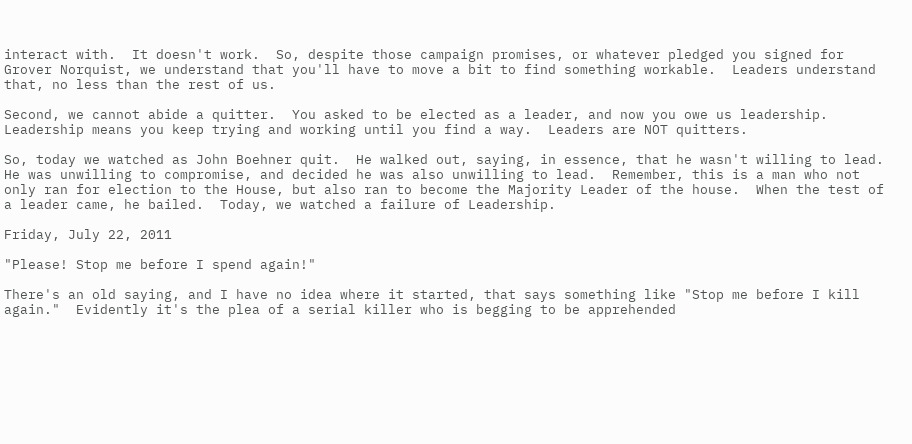interact with.  It doesn't work.  So, despite those campaign promises, or whatever pledged you signed for Grover Norquist, we understand that you'll have to move a bit to find something workable.  Leaders understand that, no less than the rest of us.

Second, we cannot abide a quitter.  You asked to be elected as a leader, and now you owe us leadership.  Leadership means you keep trying and working until you find a way.  Leaders are NOT quitters.

So, today we watched as John Boehner quit.  He walked out, saying, in essence, that he wasn't willing to lead.  He was unwilling to compromise, and decided he was also unwilling to lead.  Remember, this is a man who not only ran for election to the House, but also ran to become the Majority Leader of the house.  When the test of a leader came, he bailed.  Today, we watched a failure of Leadership.

Friday, July 22, 2011

"Please! Stop me before I spend again!"

There's an old saying, and I have no idea where it started, that says something like "Stop me before I kill again."  Evidently it's the plea of a serial killer who is begging to be apprehended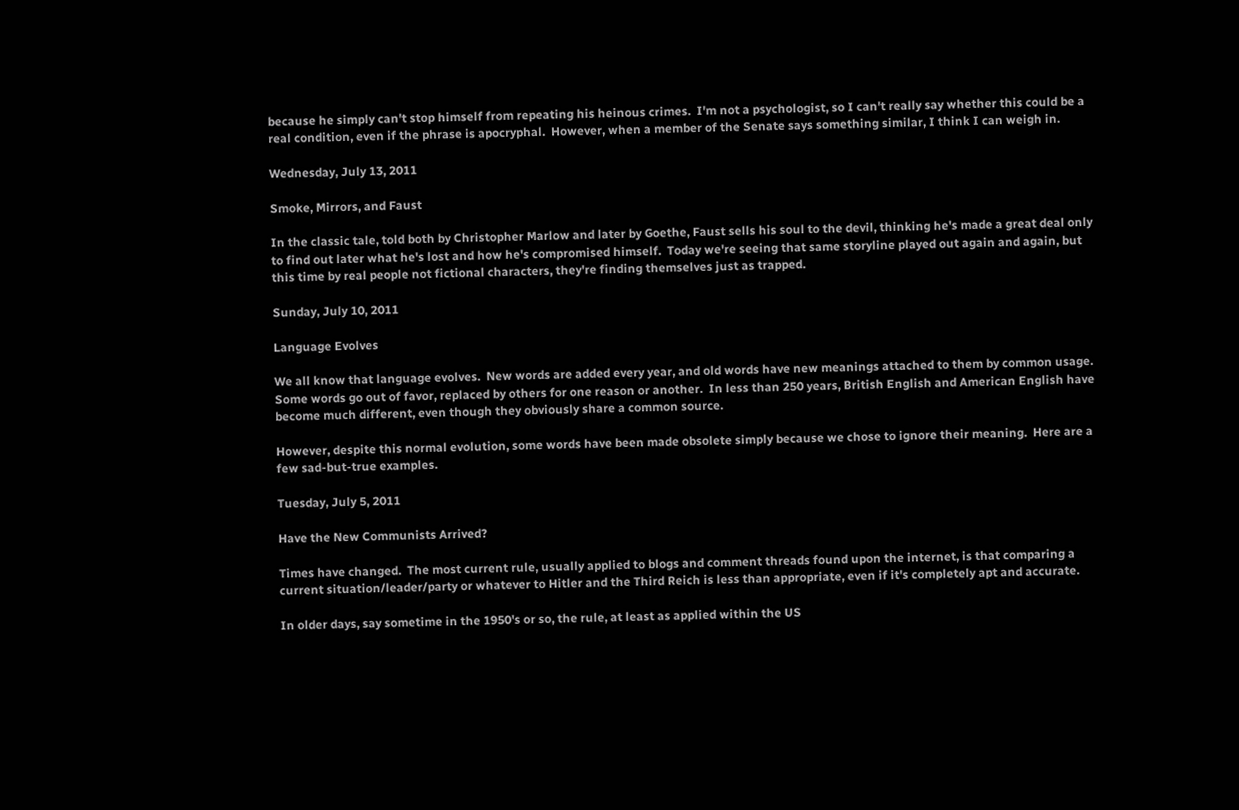because he simply can't stop himself from repeating his heinous crimes.  I'm not a psychologist, so I can't really say whether this could be a real condition, even if the phrase is apocryphal.  However, when a member of the Senate says something similar, I think I can weigh in.

Wednesday, July 13, 2011

Smoke, Mirrors, and Faust

In the classic tale, told both by Christopher Marlow and later by Goethe, Faust sells his soul to the devil, thinking he's made a great deal only to find out later what he's lost and how he's compromised himself.  Today we're seeing that same storyline played out again and again, but this time by real people not fictional characters, they're finding themselves just as trapped.

Sunday, July 10, 2011

Language Evolves

We all know that language evolves.  New words are added every year, and old words have new meanings attached to them by common usage.  Some words go out of favor, replaced by others for one reason or another.  In less than 250 years, British English and American English have become much different, even though they obviously share a common source.

However, despite this normal evolution, some words have been made obsolete simply because we chose to ignore their meaning.  Here are a few sad-but-true examples.

Tuesday, July 5, 2011

Have the New Communists Arrived?

Times have changed.  The most current rule, usually applied to blogs and comment threads found upon the internet, is that comparing a current situation/leader/party or whatever to Hitler and the Third Reich is less than appropriate, even if it's completely apt and accurate.

In older days, say sometime in the 1950's or so, the rule, at least as applied within the US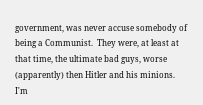government, was never accuse somebody of being a Communist.  They were, at least at that time, the ultimate bad guys, worse (apparently) then Hitler and his minions.  I'm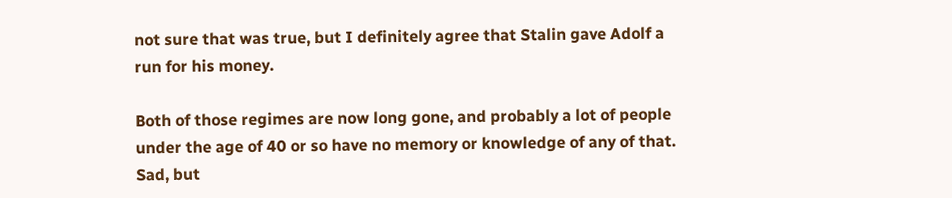not sure that was true, but I definitely agree that Stalin gave Adolf a run for his money.

Both of those regimes are now long gone, and probably a lot of people under the age of 40 or so have no memory or knowledge of any of that.  Sad, but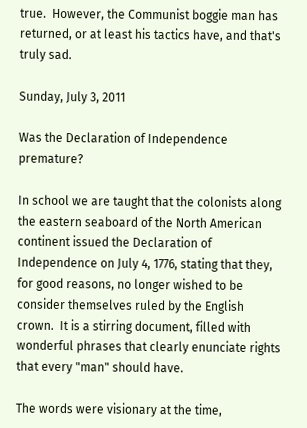true.  However, the Communist boggie man has returned, or at least his tactics have, and that's truly sad.

Sunday, July 3, 2011

Was the Declaration of Independence premature?

In school we are taught that the colonists along the eastern seaboard of the North American continent issued the Declaration of Independence on July 4, 1776, stating that they, for good reasons, no longer wished to be consider themselves ruled by the English crown.  It is a stirring document, filled with wonderful phrases that clearly enunciate rights that every "man" should have.

The words were visionary at the time,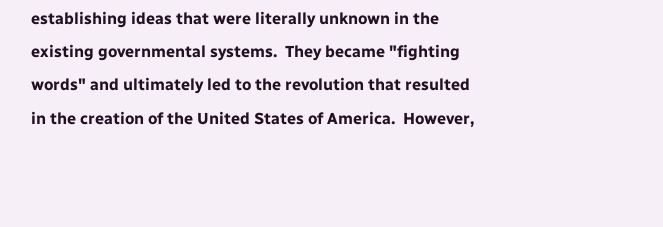establishing ideas that were literally unknown in the existing governmental systems.  They became "fighting words" and ultimately led to the revolution that resulted in the creation of the United States of America.  However,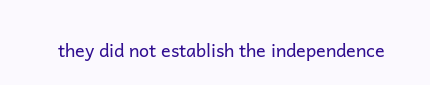they did not establish the independence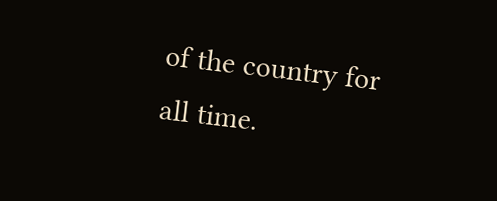of the country for all time.